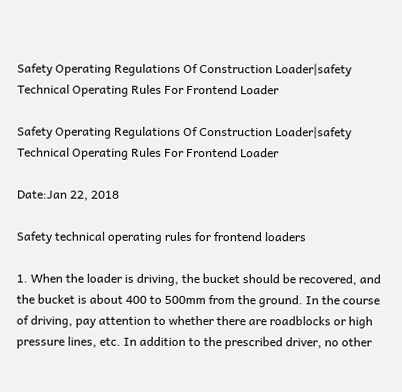Safety Operating Regulations Of Construction Loader|safety Technical Operating Rules For Frontend Loader

Safety Operating Regulations Of Construction Loader|safety Technical Operating Rules For Frontend Loader

Date:Jan 22, 2018

Safety technical operating rules for frontend loaders

1. When the loader is driving, the bucket should be recovered, and the bucket is about 400 to 500mm from the ground. In the course of driving, pay attention to whether there are roadblocks or high pressure lines, etc. In addition to the prescribed driver, no other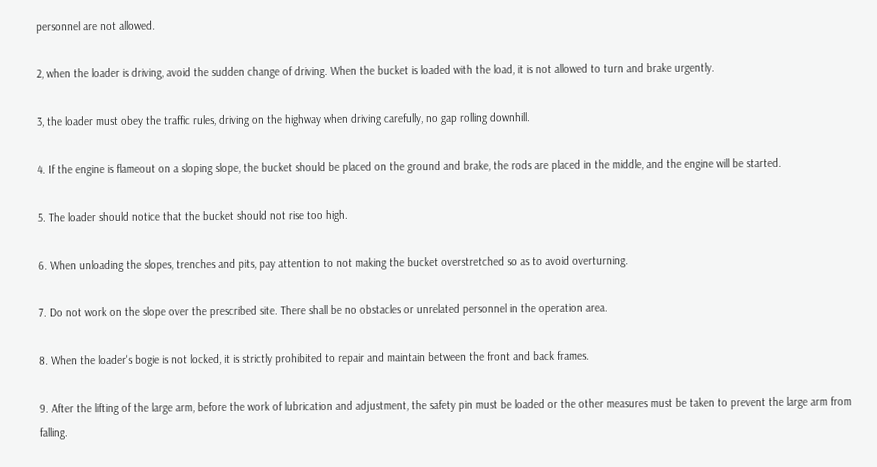personnel are not allowed.

2, when the loader is driving, avoid the sudden change of driving. When the bucket is loaded with the load, it is not allowed to turn and brake urgently.

3, the loader must obey the traffic rules, driving on the highway when driving carefully, no gap rolling downhill.

4. If the engine is flameout on a sloping slope, the bucket should be placed on the ground and brake, the rods are placed in the middle, and the engine will be started.

5. The loader should notice that the bucket should not rise too high.

6. When unloading the slopes, trenches and pits, pay attention to not making the bucket overstretched so as to avoid overturning.

7. Do not work on the slope over the prescribed site. There shall be no obstacles or unrelated personnel in the operation area.

8. When the loader's bogie is not locked, it is strictly prohibited to repair and maintain between the front and back frames.

9. After the lifting of the large arm, before the work of lubrication and adjustment, the safety pin must be loaded or the other measures must be taken to prevent the large arm from falling.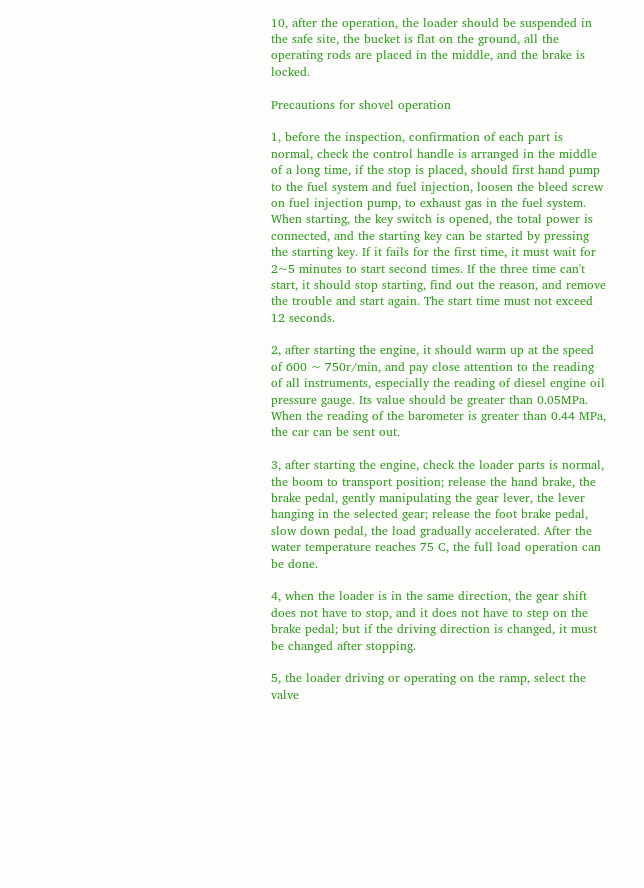10, after the operation, the loader should be suspended in the safe site, the bucket is flat on the ground, all the operating rods are placed in the middle, and the brake is locked.

Precautions for shovel operation

1, before the inspection, confirmation of each part is normal, check the control handle is arranged in the middle of a long time, if the stop is placed, should first hand pump to the fuel system and fuel injection, loosen the bleed screw on fuel injection pump, to exhaust gas in the fuel system. When starting, the key switch is opened, the total power is connected, and the starting key can be started by pressing the starting key. If it fails for the first time, it must wait for 2~5 minutes to start second times. If the three time can't start, it should stop starting, find out the reason, and remove the trouble and start again. The start time must not exceed 12 seconds.

2, after starting the engine, it should warm up at the speed of 600 ~ 750r/min, and pay close attention to the reading of all instruments, especially the reading of diesel engine oil pressure gauge. Its value should be greater than 0.05MPa. When the reading of the barometer is greater than 0.44 MPa, the car can be sent out.

3, after starting the engine, check the loader parts is normal, the boom to transport position; release the hand brake, the brake pedal, gently manipulating the gear lever, the lever hanging in the selected gear; release the foot brake pedal, slow down pedal, the load gradually accelerated. After the water temperature reaches 75 C, the full load operation can be done.

4, when the loader is in the same direction, the gear shift does not have to stop, and it does not have to step on the brake pedal; but if the driving direction is changed, it must be changed after stopping.

5, the loader driving or operating on the ramp, select the valve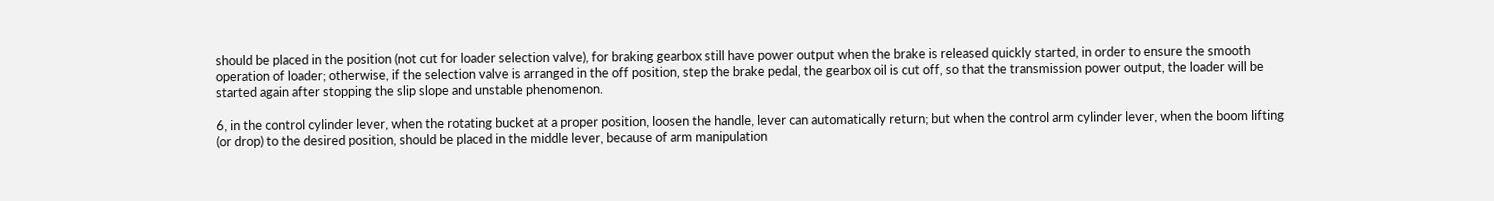should be placed in the position (not cut for loader selection valve), for braking gearbox still have power output when the brake is released quickly started, in order to ensure the smooth operation of loader; otherwise, if the selection valve is arranged in the off position, step the brake pedal, the gearbox oil is cut off, so that the transmission power output, the loader will be started again after stopping the slip slope and unstable phenomenon.

6, in the control cylinder lever, when the rotating bucket at a proper position, loosen the handle, lever can automatically return; but when the control arm cylinder lever, when the boom lifting (or drop) to the desired position, should be placed in the middle lever, because of arm manipulation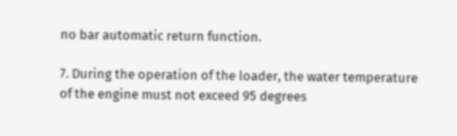no bar automatic return function.

7. During the operation of the loader, the water temperature of the engine must not exceed 95 degrees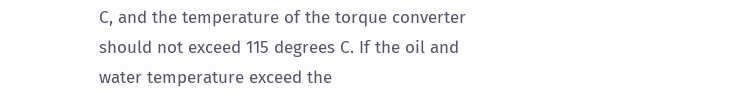C, and the temperature of the torque converter should not exceed 115 degrees C. If the oil and water temperature exceed the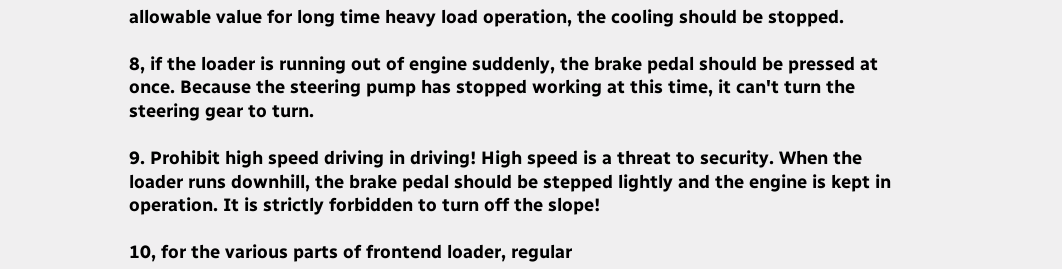allowable value for long time heavy load operation, the cooling should be stopped.

8, if the loader is running out of engine suddenly, the brake pedal should be pressed at once. Because the steering pump has stopped working at this time, it can't turn the steering gear to turn.

9. Prohibit high speed driving in driving! High speed is a threat to security. When the loader runs downhill, the brake pedal should be stepped lightly and the engine is kept in operation. It is strictly forbidden to turn off the slope!

10, for the various parts of frontend loader, regular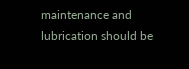maintenance and lubrication should be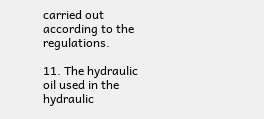carried out according to the regulations.

11. The hydraulic oil used in the hydraulic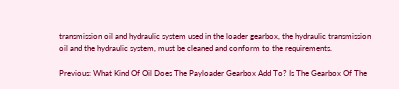transmission oil and hydraulic system used in the loader gearbox, the hydraulic transmission oil and the hydraulic system, must be cleaned and conform to the requirements.

Previous: What Kind Of Oil Does The Payloader Gearbox Add To? Is The Gearbox Of The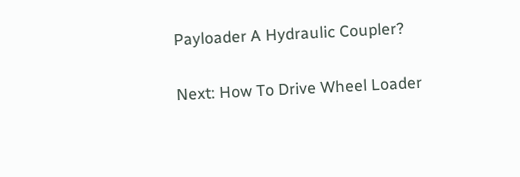Payloader A Hydraulic Coupler?

Next: How To Drive Wheel Loader